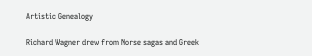Artistic Genealogy

Richard Wagner drew from Norse sagas and Greek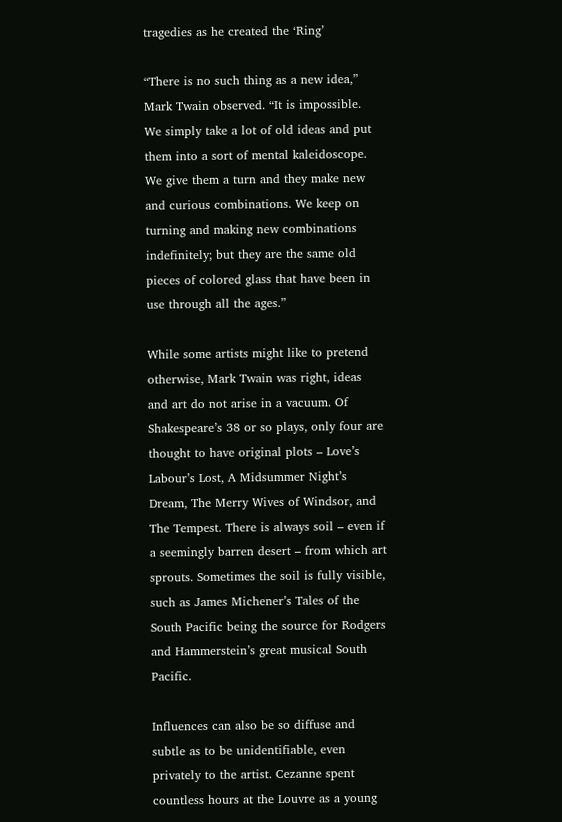tragedies as he created the ‘Ring’

“There is no such thing as a new idea,” Mark Twain observed. “It is impossible. We simply take a lot of old ideas and put them into a sort of mental kaleidoscope. We give them a turn and they make new and curious combinations. We keep on turning and making new combinations indefinitely; but they are the same old pieces of colored glass that have been in use through all the ages.”

While some artists might like to pretend otherwise, Mark Twain was right, ideas and art do not arise in a vacuum. Of Shakespeare’s 38 or so plays, only four are thought to have original plots – Love’s Labour’s Lost, A Midsummer Night’s Dream, The Merry Wives of Windsor, and The Tempest. There is always soil – even if a seemingly barren desert – from which art sprouts. Sometimes the soil is fully visible, such as James Michener’s Tales of the South Pacific being the source for Rodgers and Hammerstein’s great musical South Pacific.

Influences can also be so diffuse and subtle as to be unidentifiable, even privately to the artist. Cezanne spent countless hours at the Louvre as a young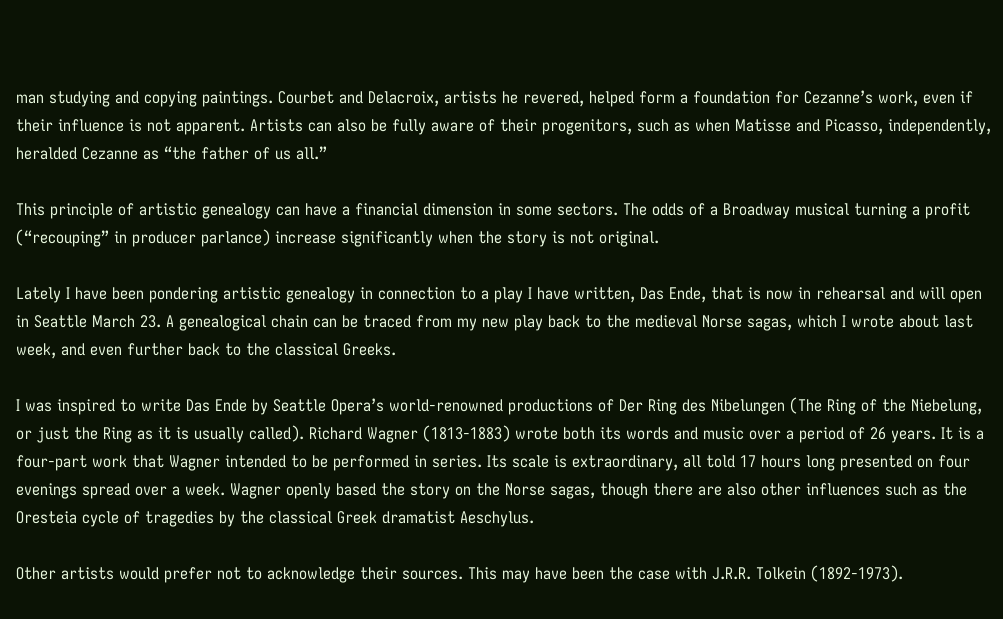man studying and copying paintings. Courbet and Delacroix, artists he revered, helped form a foundation for Cezanne’s work, even if their influence is not apparent. Artists can also be fully aware of their progenitors, such as when Matisse and Picasso, independently, heralded Cezanne as “the father of us all.”

This principle of artistic genealogy can have a financial dimension in some sectors. The odds of a Broadway musical turning a profit (“recouping” in producer parlance) increase significantly when the story is not original.

Lately I have been pondering artistic genealogy in connection to a play I have written, Das Ende, that is now in rehearsal and will open in Seattle March 23. A genealogical chain can be traced from my new play back to the medieval Norse sagas, which I wrote about last week, and even further back to the classical Greeks.

I was inspired to write Das Ende by Seattle Opera’s world-renowned productions of Der Ring des Nibelungen (The Ring of the Niebelung, or just the Ring as it is usually called). Richard Wagner (1813-1883) wrote both its words and music over a period of 26 years. It is a four-part work that Wagner intended to be performed in series. Its scale is extraordinary, all told 17 hours long presented on four evenings spread over a week. Wagner openly based the story on the Norse sagas, though there are also other influences such as the Oresteia cycle of tragedies by the classical Greek dramatist Aeschylus.

Other artists would prefer not to acknowledge their sources. This may have been the case with J.R.R. Tolkein (1892-1973).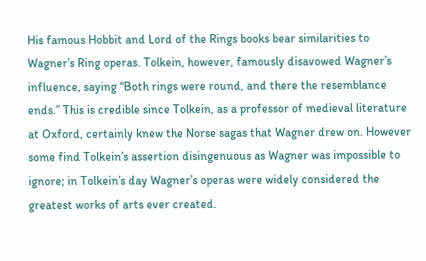His famous Hobbit and Lord of the Rings books bear similarities to Wagner’s Ring operas. Tolkein, however, famously disavowed Wagner’s influence, saying “Both rings were round, and there the resemblance ends.” This is credible since Tolkein, as a professor of medieval literature at Oxford, certainly knew the Norse sagas that Wagner drew on. However some find Tolkein’s assertion disingenuous as Wagner was impossible to ignore; in Tolkein’s day Wagner’s operas were widely considered the greatest works of arts ever created.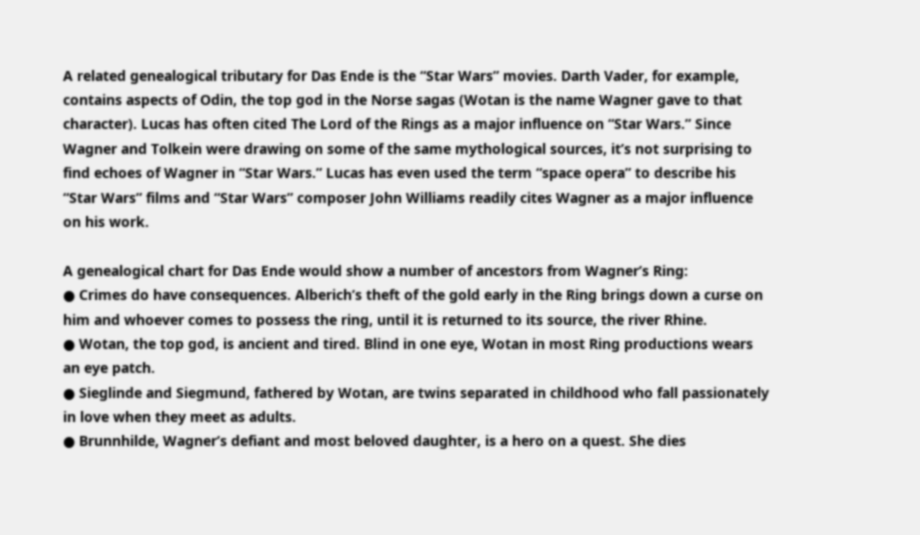A related genealogical tributary for Das Ende is the “Star Wars” movies. Darth Vader, for example, contains aspects of Odin, the top god in the Norse sagas (Wotan is the name Wagner gave to that character). Lucas has often cited The Lord of the Rings as a major influence on “Star Wars.” Since Wagner and Tolkein were drawing on some of the same mythological sources, it’s not surprising to find echoes of Wagner in “Star Wars.” Lucas has even used the term “space opera” to describe his “Star Wars” films and “Star Wars” composer John Williams readily cites Wagner as a major influence on his work.

A genealogical chart for Das Ende would show a number of ancestors from Wagner’s Ring:
● Crimes do have consequences. Alberich’s theft of the gold early in the Ring brings down a curse on him and whoever comes to possess the ring, until it is returned to its source, the river Rhine.
● Wotan, the top god, is ancient and tired. Blind in one eye, Wotan in most Ring productions wears an eye patch.
● Sieglinde and Siegmund, fathered by Wotan, are twins separated in childhood who fall passionately in love when they meet as adults.
● Brunnhilde, Wagner’s defiant and most beloved daughter, is a hero on a quest. She dies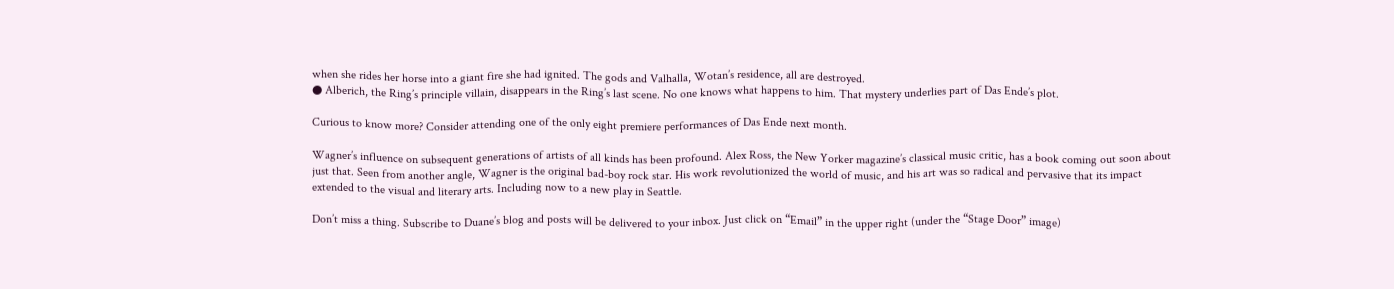when she rides her horse into a giant fire she had ignited. The gods and Valhalla, Wotan’s residence, all are destroyed.
● Alberich, the Ring’s principle villain, disappears in the Ring’s last scene. No one knows what happens to him. That mystery underlies part of Das Ende’s plot.

Curious to know more? Consider attending one of the only eight premiere performances of Das Ende next month.

Wagner’s influence on subsequent generations of artists of all kinds has been profound. Alex Ross, the New Yorker magazine’s classical music critic, has a book coming out soon about just that. Seen from another angle, Wagner is the original bad-boy rock star. His work revolutionized the world of music, and his art was so radical and pervasive that its impact extended to the visual and literary arts. Including now to a new play in Seattle.

Don’t miss a thing. Subscribe to Duane’s blog and posts will be delivered to your inbox. Just click on “Email” in the upper right (under the “Stage Door” image)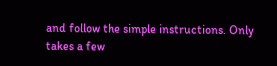and follow the simple instructions. Only takes a few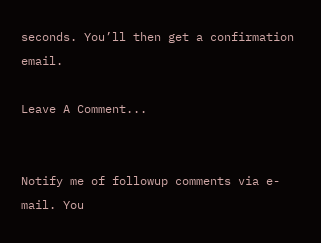seconds. You’ll then get a confirmation email.

Leave A Comment...


Notify me of followup comments via e-mail. You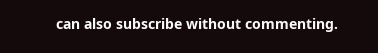can also subscribe without commenting.